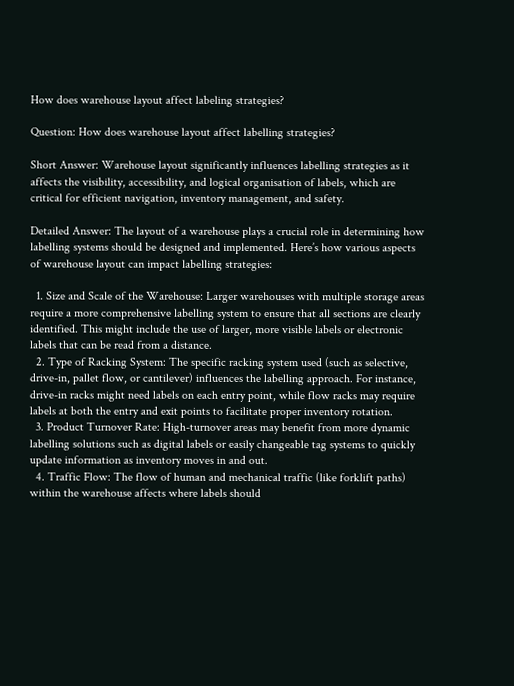How does warehouse layout affect labeling strategies?

Question: How does warehouse layout affect labelling strategies?

Short Answer: Warehouse layout significantly influences labelling strategies as it affects the visibility, accessibility, and logical organisation of labels, which are critical for efficient navigation, inventory management, and safety.

Detailed Answer: The layout of a warehouse plays a crucial role in determining how labelling systems should be designed and implemented. Here’s how various aspects of warehouse layout can impact labelling strategies:

  1. Size and Scale of the Warehouse: Larger warehouses with multiple storage areas require a more comprehensive labelling system to ensure that all sections are clearly identified. This might include the use of larger, more visible labels or electronic labels that can be read from a distance.
  2. Type of Racking System: The specific racking system used (such as selective, drive-in, pallet flow, or cantilever) influences the labelling approach. For instance, drive-in racks might need labels on each entry point, while flow racks may require labels at both the entry and exit points to facilitate proper inventory rotation.
  3. Product Turnover Rate: High-turnover areas may benefit from more dynamic labelling solutions such as digital labels or easily changeable tag systems to quickly update information as inventory moves in and out.
  4. Traffic Flow: The flow of human and mechanical traffic (like forklift paths) within the warehouse affects where labels should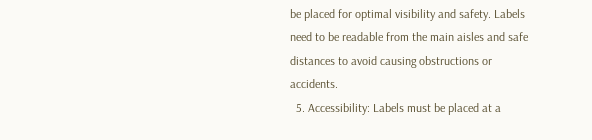be placed for optimal visibility and safety. Labels need to be readable from the main aisles and safe distances to avoid causing obstructions or accidents.
  5. Accessibility: Labels must be placed at a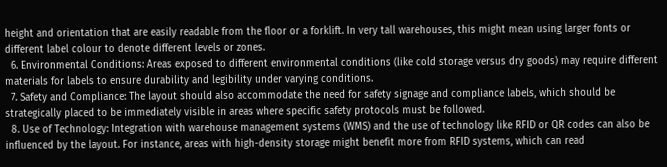height and orientation that are easily readable from the floor or a forklift. In very tall warehouses, this might mean using larger fonts or different label colour to denote different levels or zones.
  6. Environmental Conditions: Areas exposed to different environmental conditions (like cold storage versus dry goods) may require different materials for labels to ensure durability and legibility under varying conditions.
  7. Safety and Compliance: The layout should also accommodate the need for safety signage and compliance labels, which should be strategically placed to be immediately visible in areas where specific safety protocols must be followed.
  8. Use of Technology: Integration with warehouse management systems (WMS) and the use of technology like RFID or QR codes can also be influenced by the layout. For instance, areas with high-density storage might benefit more from RFID systems, which can read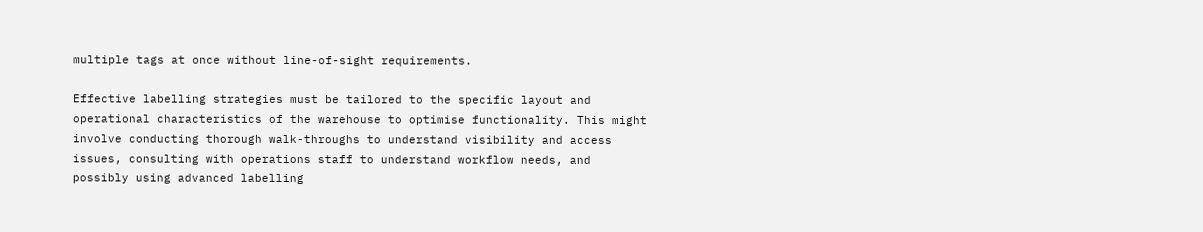multiple tags at once without line-of-sight requirements.

Effective labelling strategies must be tailored to the specific layout and operational characteristics of the warehouse to optimise functionality. This might involve conducting thorough walk-throughs to understand visibility and access issues, consulting with operations staff to understand workflow needs, and possibly using advanced labelling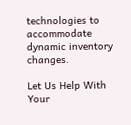technologies to accommodate dynamic inventory changes.

Let Us Help With Your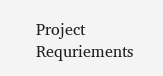Project Requriements